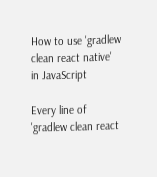How to use 'gradlew clean react native' in JavaScript

Every line of 'gradlew clean react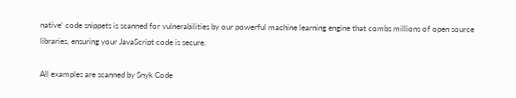native' code snippets is scanned for vulnerabilities by our powerful machine learning engine that combs millions of open source libraries, ensuring your JavaScript code is secure.

All examples are scanned by Snyk Code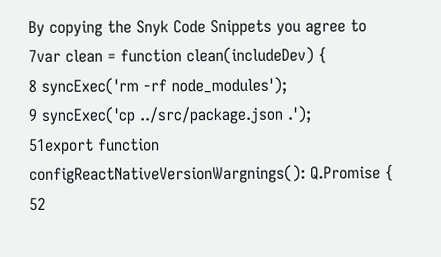By copying the Snyk Code Snippets you agree to
7var clean = function clean(includeDev) {
8 syncExec('rm -rf node_modules');
9 syncExec('cp ../src/package.json .');
51export function configReactNativeVersionWargnings(): Q.Promise {
52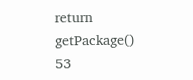return getPackage()
53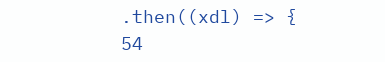.then((xdl) => {
54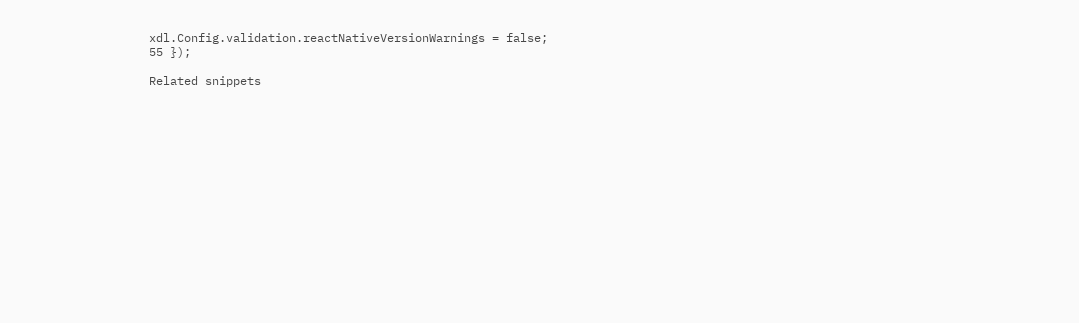xdl.Config.validation.reactNativeVersionWarnings = false;
55 });

Related snippets